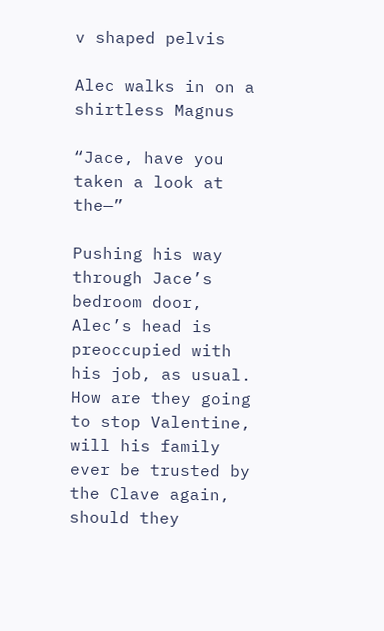v shaped pelvis

Alec walks in on a shirtless Magnus

“Jace, have you taken a look at the—”

Pushing his way through Jace’s bedroom door, Alec’s head is preoccupied with his job, as usual.  How are they going to stop Valentine, will his family ever be trusted by the Clave again, should they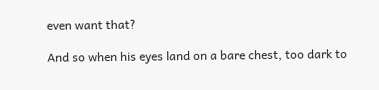even want that?

And so when his eyes land on a bare chest, too dark to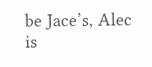be Jace’s, Alec is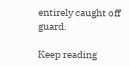entirely caught off guard.

Keep reading